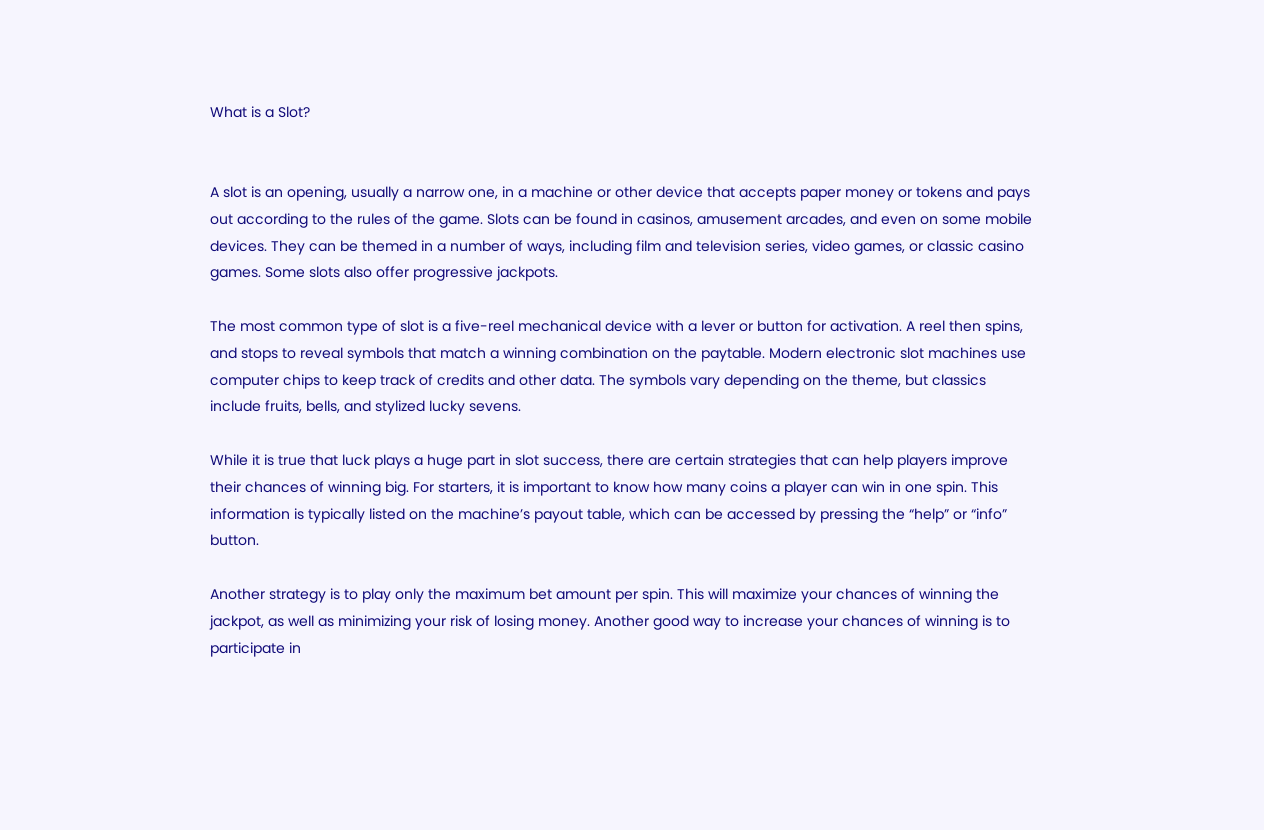What is a Slot?


A slot is an opening, usually a narrow one, in a machine or other device that accepts paper money or tokens and pays out according to the rules of the game. Slots can be found in casinos, amusement arcades, and even on some mobile devices. They can be themed in a number of ways, including film and television series, video games, or classic casino games. Some slots also offer progressive jackpots.

The most common type of slot is a five-reel mechanical device with a lever or button for activation. A reel then spins, and stops to reveal symbols that match a winning combination on the paytable. Modern electronic slot machines use computer chips to keep track of credits and other data. The symbols vary depending on the theme, but classics include fruits, bells, and stylized lucky sevens.

While it is true that luck plays a huge part in slot success, there are certain strategies that can help players improve their chances of winning big. For starters, it is important to know how many coins a player can win in one spin. This information is typically listed on the machine’s payout table, which can be accessed by pressing the “help” or “info” button.

Another strategy is to play only the maximum bet amount per spin. This will maximize your chances of winning the jackpot, as well as minimizing your risk of losing money. Another good way to increase your chances of winning is to participate in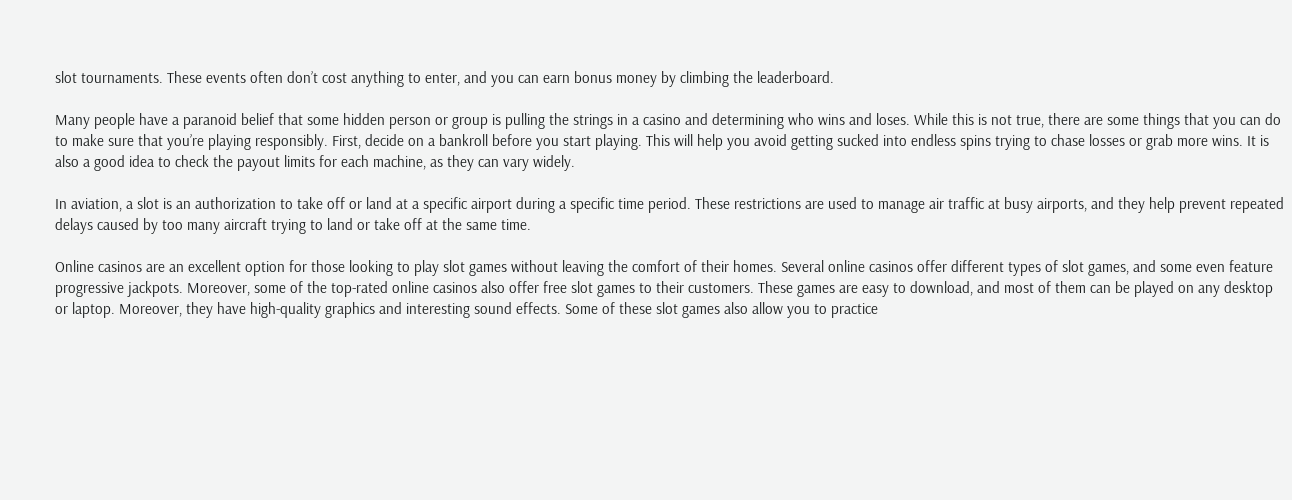slot tournaments. These events often don’t cost anything to enter, and you can earn bonus money by climbing the leaderboard.

Many people have a paranoid belief that some hidden person or group is pulling the strings in a casino and determining who wins and loses. While this is not true, there are some things that you can do to make sure that you’re playing responsibly. First, decide on a bankroll before you start playing. This will help you avoid getting sucked into endless spins trying to chase losses or grab more wins. It is also a good idea to check the payout limits for each machine, as they can vary widely.

In aviation, a slot is an authorization to take off or land at a specific airport during a specific time period. These restrictions are used to manage air traffic at busy airports, and they help prevent repeated delays caused by too many aircraft trying to land or take off at the same time.

Online casinos are an excellent option for those looking to play slot games without leaving the comfort of their homes. Several online casinos offer different types of slot games, and some even feature progressive jackpots. Moreover, some of the top-rated online casinos also offer free slot games to their customers. These games are easy to download, and most of them can be played on any desktop or laptop. Moreover, they have high-quality graphics and interesting sound effects. Some of these slot games also allow you to practice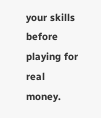your skills before playing for real money.